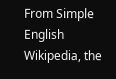From Simple English Wikipedia, the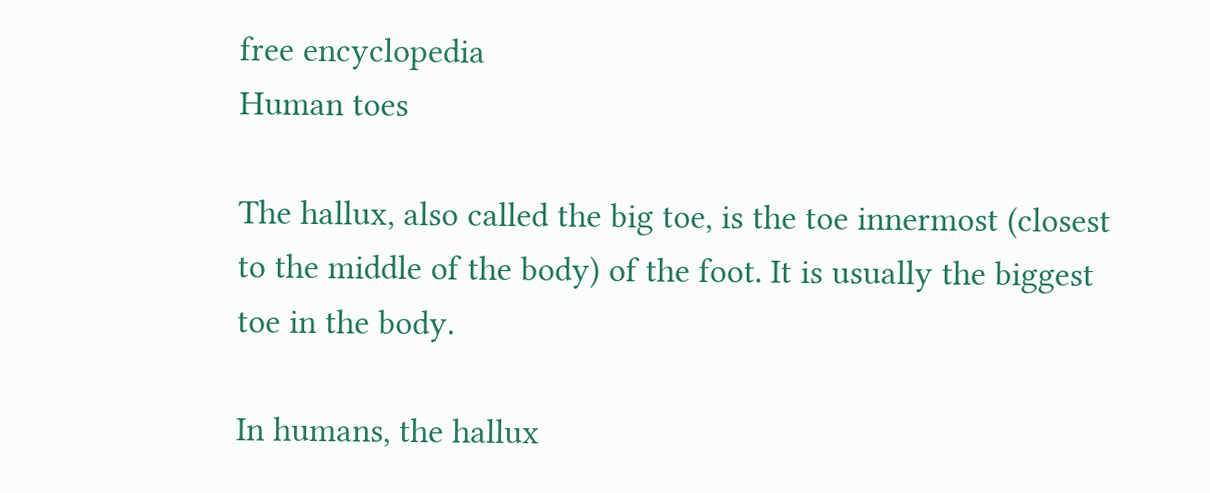free encyclopedia
Human toes

The hallux, also called the big toe, is the toe innermost (closest to the middle of the body) of the foot. It is usually the biggest toe in the body.

In humans, the hallux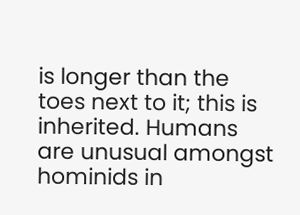is longer than the toes next to it; this is inherited. Humans are unusual amongst hominids in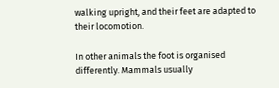walking upright, and their feet are adapted to their locomotion.

In other animals the foot is organised differently. Mammals usually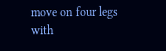move on four legs with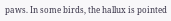paws. In some birds, the hallux is pointed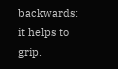backwards: it helps to grip.